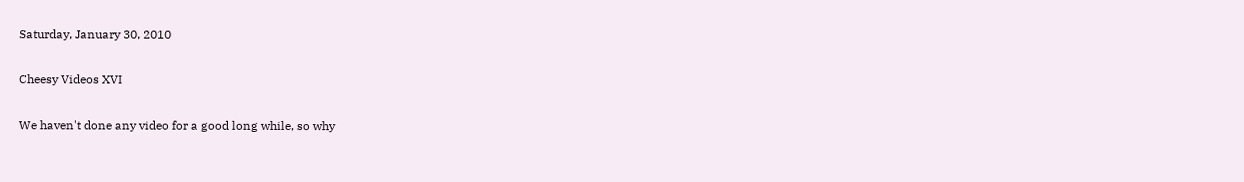Saturday, January 30, 2010

Cheesy Videos XVI

We haven't done any video for a good long while, so why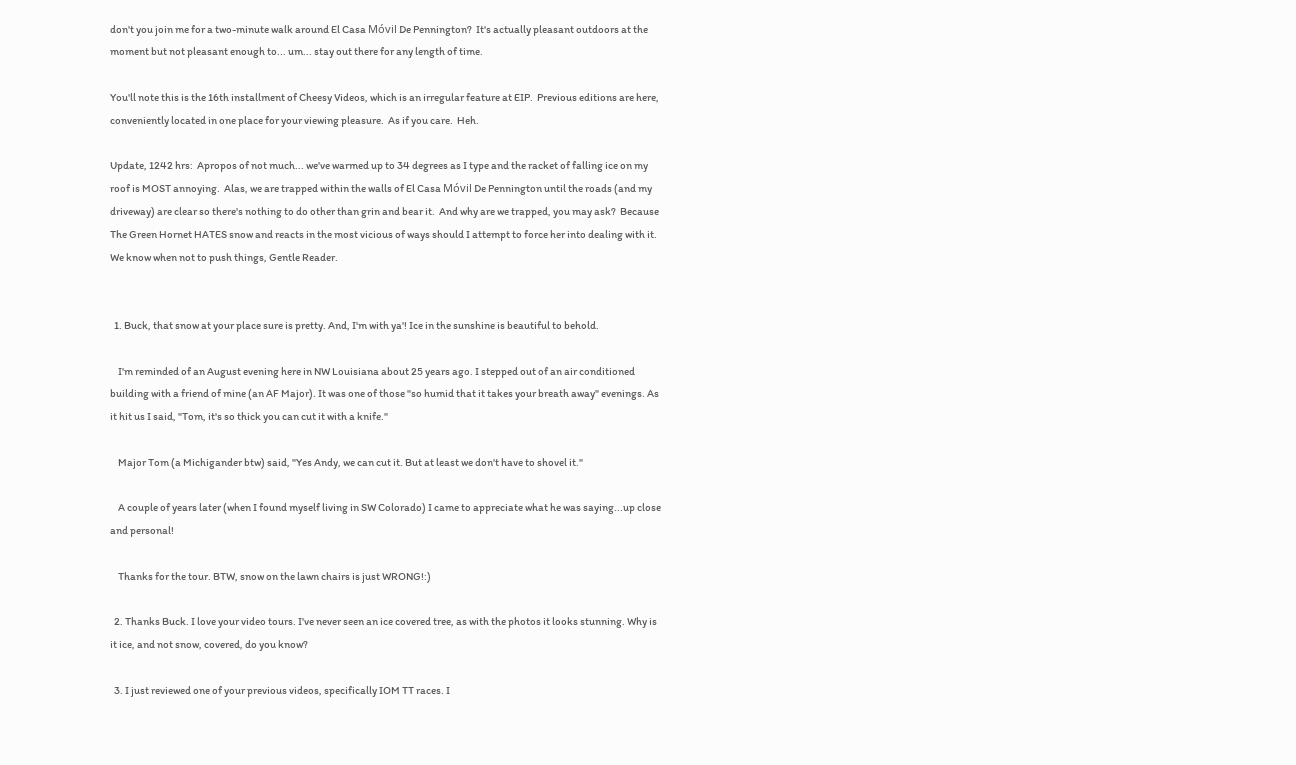don't you join me for a two-minute walk around El Casa Móvil De Pennington?  It's actually pleasant outdoors at the moment but not pleasant enough to... um... stay out there for any length of time.

You'll note this is the 16th installment of Cheesy Videos, which is an irregular feature at EIP.  Previous editions are here, conveniently located in one place for your viewing pleasure.  As if you care.  Heh.

Update, 1242 hrs:  Apropos of not much... we've warmed up to 34 degrees as I type and the racket of falling ice on my roof is MOST annoying.  Alas, we are trapped within the walls of El Casa Móvil De Pennington until the roads (and my driveway) are clear so there's nothing to do other than grin and bear it.  And why are we trapped, you may ask?  Because The Green Hornet HATES snow and reacts in the most vicious of ways should I attempt to force her into dealing with it.  We know when not to push things, Gentle Reader.


  1. Buck, that snow at your place sure is pretty. And, I'm with ya'! Ice in the sunshine is beautiful to behold.

    I'm reminded of an August evening here in NW Louisiana about 25 years ago. I stepped out of an air conditioned building with a friend of mine (an AF Major). It was one of those "so humid that it takes your breath away" evenings. As it hit us I said, "Tom, it's so thick you can cut it with a knife."

    Major Tom (a Michigander btw) said, "Yes Andy, we can cut it. But at least we don't have to shovel it."

    A couple of years later (when I found myself living in SW Colorado) I came to appreciate what he was saying...up close and personal!

    Thanks for the tour. BTW, snow on the lawn chairs is just WRONG!:)

  2. Thanks Buck. I love your video tours. I've never seen an ice covered tree, as with the photos it looks stunning. Why is it ice, and not snow, covered, do you know?

  3. I just reviewed one of your previous videos, specifically IOM TT races. I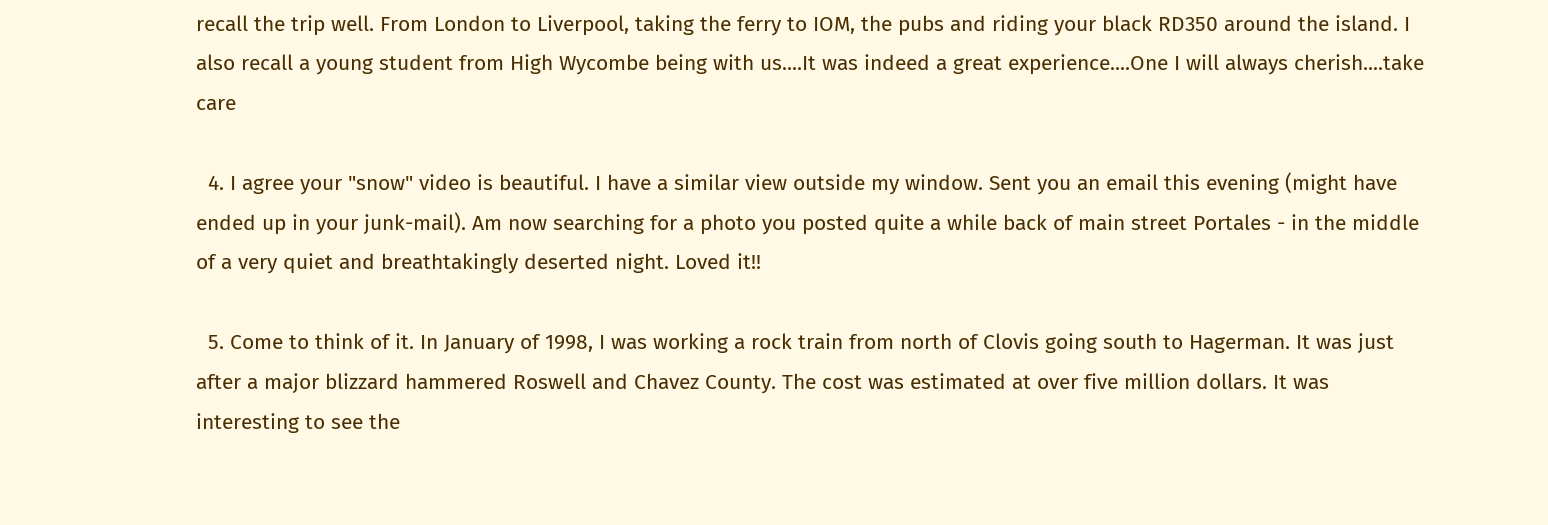recall the trip well. From London to Liverpool, taking the ferry to IOM, the pubs and riding your black RD350 around the island. I also recall a young student from High Wycombe being with us....It was indeed a great experience....One I will always cherish....take care

  4. I agree your "snow" video is beautiful. I have a similar view outside my window. Sent you an email this evening (might have ended up in your junk-mail). Am now searching for a photo you posted quite a while back of main street Portales - in the middle of a very quiet and breathtakingly deserted night. Loved it!!

  5. Come to think of it. In January of 1998, I was working a rock train from north of Clovis going south to Hagerman. It was just after a major blizzard hammered Roswell and Chavez County. The cost was estimated at over five million dollars. It was interesting to see the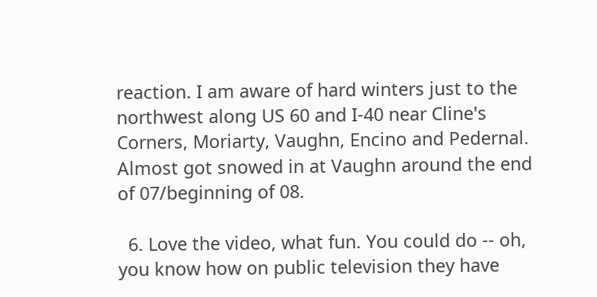reaction. I am aware of hard winters just to the northwest along US 60 and I-40 near Cline's Corners, Moriarty, Vaughn, Encino and Pedernal. Almost got snowed in at Vaughn around the end of 07/beginning of 08.

  6. Love the video, what fun. You could do -- oh, you know how on public television they have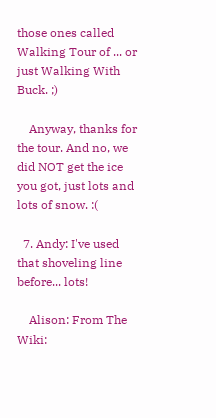those ones called Walking Tour of ... or just Walking With Buck. ;)

    Anyway, thanks for the tour. And no, we did NOT get the ice you got, just lots and lots of snow. :(

  7. Andy: I've used that shoveling line before... lots!

    Alison: From The Wiki: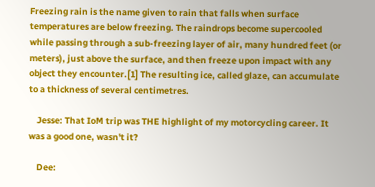Freezing rain is the name given to rain that falls when surface temperatures are below freezing. The raindrops become supercooled while passing through a sub-freezing layer of air, many hundred feet (or meters), just above the surface, and then freeze upon impact with any object they encounter.[1] The resulting ice, called glaze, can accumulate to a thickness of several centimetres.

    Jesse: That IoM trip was THE highlight of my motorcycling career. It was a good one, wasn't it?

    Dee: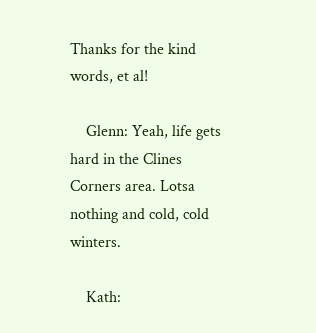Thanks for the kind words, et al!

    Glenn: Yeah, life gets hard in the Clines Corners area. Lotsa nothing and cold, cold winters.

    Kath: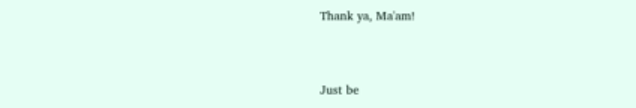Thank ya, Ma'am!


Just be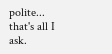polite... that's all I ask.